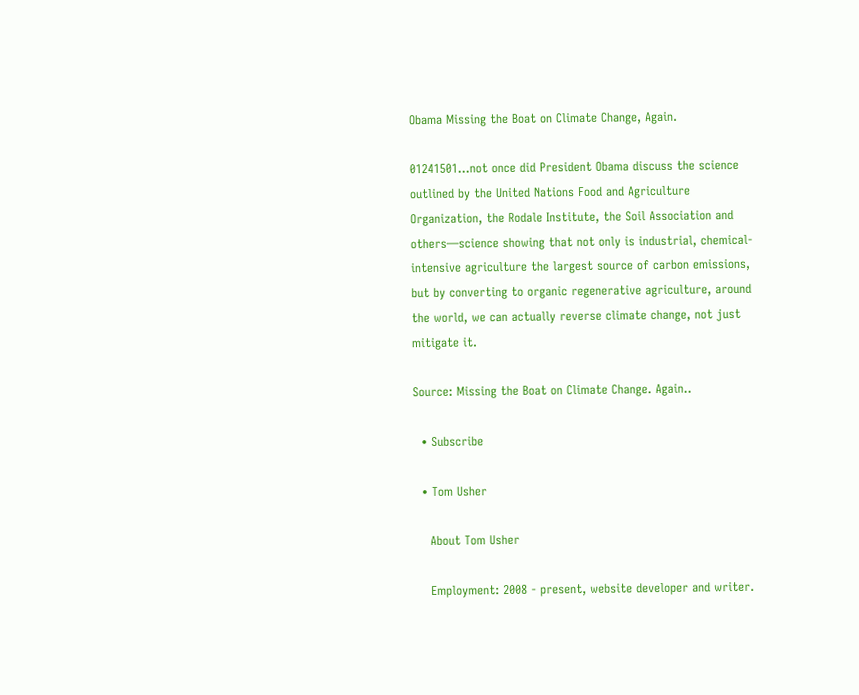Obama Missing the Boat on Climate Change, Again.

01241501...not once did President Obama discuss the science outlined by the United Nations Food and Agriculture Organization, the Rodale Institute, the Soil Association and others—science showing that not only is industrial, chemical-intensive agriculture the largest source of carbon emissions, but by converting to organic regenerative agriculture, around the world, we can actually reverse climate change, not just mitigate it.

Source: Missing the Boat on Climate Change. Again..

  • Subscribe

  • Tom Usher

    About Tom Usher

    Employment: 2008 - present, website developer and writer.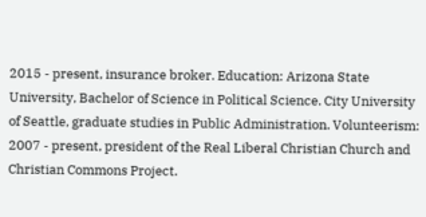2015 - present, insurance broker. Education: Arizona State University, Bachelor of Science in Political Science. City University of Seattle, graduate studies in Public Administration. Volunteerism: 2007 - present, president of the Real Liberal Christian Church and Christian Commons Project.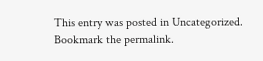This entry was posted in Uncategorized. Bookmark the permalink.